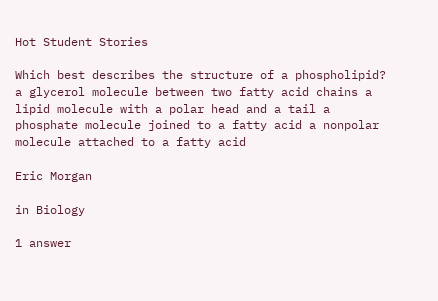Hot Student Stories

Which best describes the structure of a phospholipid? a glycerol molecule between two fatty acid chains a lipid molecule with a polar head and a tail a phosphate molecule joined to a fatty acid a nonpolar molecule attached to a fatty acid

Eric Morgan

in Biology

1 answer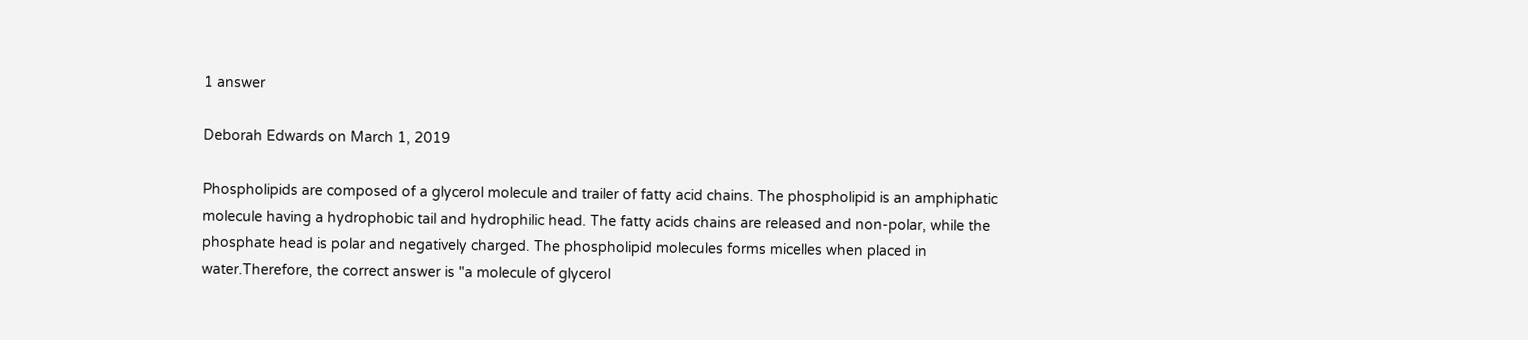1 answer

Deborah Edwards on March 1, 2019

Phospholipids are composed of a glycerol molecule and trailer of fatty acid chains. The phospholipid is an amphiphatic molecule having a hydrophobic tail and hydrophilic head. The fatty acids chains are released and non-polar, while the phosphate head is polar and negatively charged. The phospholipid molecules forms micelles when placed in water.Therefore, the correct answer is "a molecule of glycerol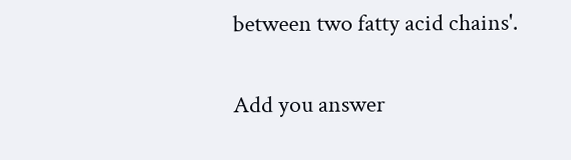between two fatty acid chains'.

Add you answer